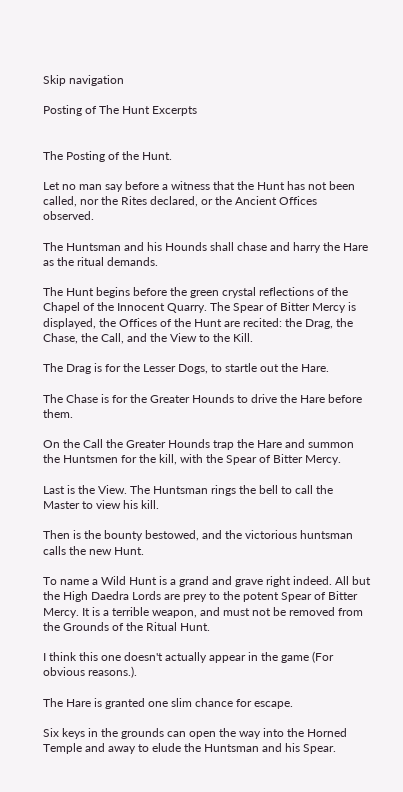Skip navigation

Posting of The Hunt Excerpts


The Posting of the Hunt.

Let no man say before a witness that the Hunt has not been called, nor the Rites declared, or the Ancient Offices observed.

The Huntsman and his Hounds shall chase and harry the Hare as the ritual demands.

The Hunt begins before the green crystal reflections of the Chapel of the Innocent Quarry. The Spear of Bitter Mercy is displayed, the Offices of the Hunt are recited: the Drag, the Chase, the Call, and the View to the Kill.

The Drag is for the Lesser Dogs, to startle out the Hare.

The Chase is for the Greater Hounds to drive the Hare before them.

On the Call the Greater Hounds trap the Hare and summon the Huntsmen for the kill, with the Spear of Bitter Mercy.

Last is the View. The Huntsman rings the bell to call the Master to view his kill.

Then is the bounty bestowed, and the victorious huntsman calls the new Hunt.

To name a Wild Hunt is a grand and grave right indeed. All but the High Daedra Lords are prey to the potent Spear of Bitter Mercy. It is a terrible weapon, and must not be removed from the Grounds of the Ritual Hunt.

I think this one doesn't actually appear in the game (For obvious reasons.).

The Hare is granted one slim chance for escape.

Six keys in the grounds can open the way into the Horned Temple and away to elude the Huntsman and his Spear.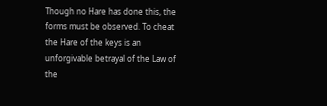Though no Hare has done this, the forms must be observed. To cheat the Hare of the keys is an unforgivable betrayal of the Law of the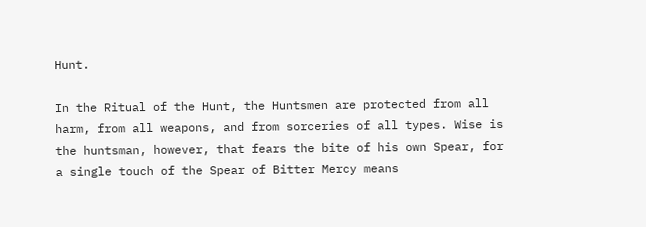Hunt.

In the Ritual of the Hunt, the Huntsmen are protected from all harm, from all weapons, and from sorceries of all types. Wise is the huntsman, however, that fears the bite of his own Spear, for a single touch of the Spear of Bitter Mercy means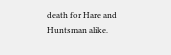death for Hare and Huntsman alike.